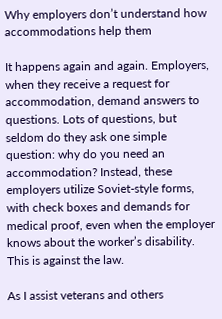Why employers don’t understand how accommodations help them

It happens again and again. Employers, when they receive a request for accommodation, demand answers to questions. Lots of questions, but seldom do they ask one simple question: why do you need an accommodation? Instead, these employers utilize Soviet-style forms, with check boxes and demands for medical proof, even when the employer knows about the worker’s disability. This is against the law.

As I assist veterans and others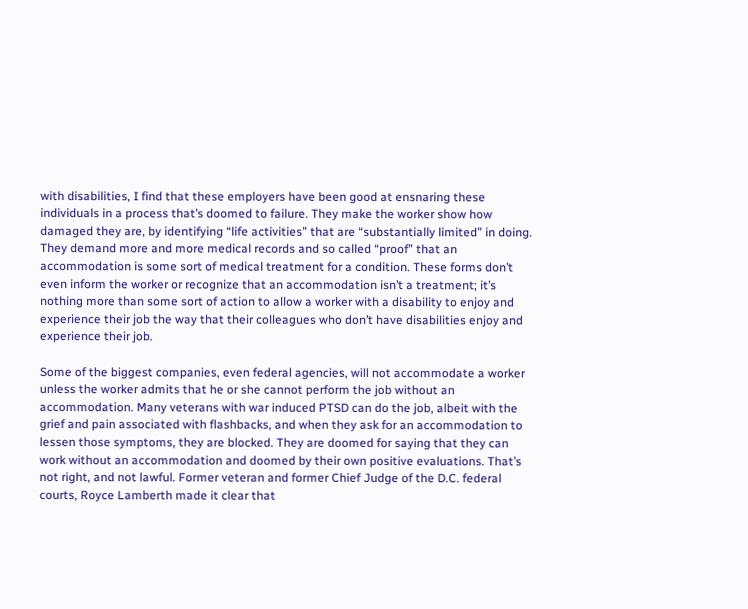with disabilities, I find that these employers have been good at ensnaring these individuals in a process that’s doomed to failure. They make the worker show how damaged they are, by identifying “life activities” that are “substantially limited” in doing. They demand more and more medical records and so called “proof” that an accommodation is some sort of medical treatment for a condition. These forms don’t even inform the worker or recognize that an accommodation isn’t a treatment; it’s nothing more than some sort of action to allow a worker with a disability to enjoy and experience their job the way that their colleagues who don’t have disabilities enjoy and experience their job.

Some of the biggest companies, even federal agencies, will not accommodate a worker unless the worker admits that he or she cannot perform the job without an accommodation. Many veterans with war induced PTSD can do the job, albeit with the grief and pain associated with flashbacks, and when they ask for an accommodation to lessen those symptoms, they are blocked. They are doomed for saying that they can work without an accommodation and doomed by their own positive evaluations. That’s not right, and not lawful. Former veteran and former Chief Judge of the D.C. federal courts, Royce Lamberth made it clear that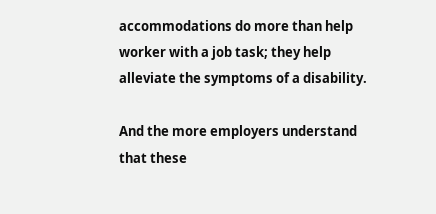accommodations do more than help worker with a job task; they help alleviate the symptoms of a disability.

And the more employers understand that these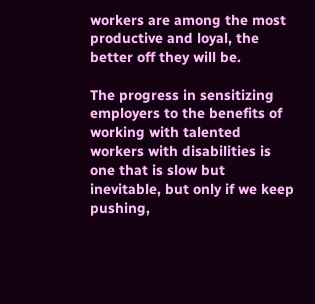workers are among the most productive and loyal, the better off they will be.

The progress in sensitizing employers to the benefits of working with talented workers with disabilities is one that is slow but inevitable, but only if we keep pushing,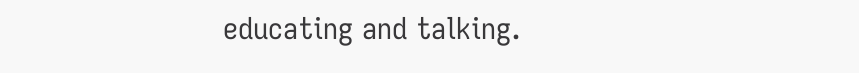educating and talking.